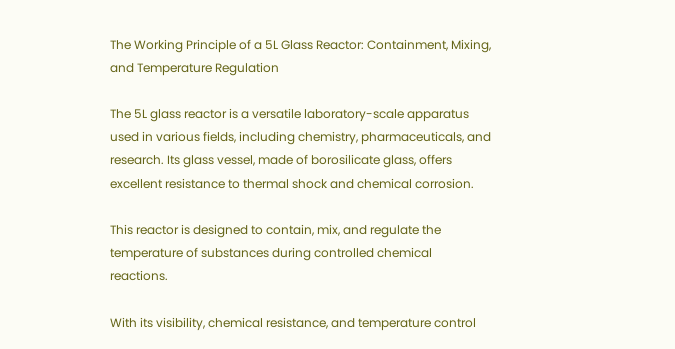The Working Principle of a 5L Glass Reactor: Containment, Mixing, and Temperature Regulation

The 5L glass reactor is a versatile laboratory-scale apparatus used in various fields, including chemistry, pharmaceuticals, and research. Its glass vessel, made of borosilicate glass, offers excellent resistance to thermal shock and chemical corrosion.

This reactor is designed to contain, mix, and regulate the temperature of substances during controlled chemical reactions.

With its visibility, chemical resistance, and temperature control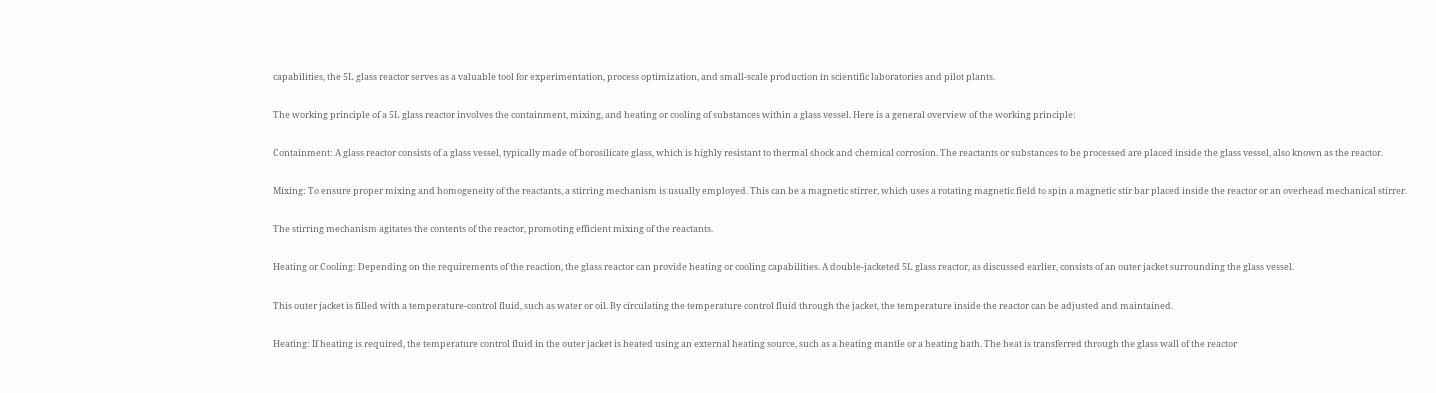capabilities, the 5L glass reactor serves as a valuable tool for experimentation, process optimization, and small-scale production in scientific laboratories and pilot plants.

The working principle of a 5L glass reactor involves the containment, mixing, and heating or cooling of substances within a glass vessel. Here is a general overview of the working principle:

Containment: A glass reactor consists of a glass vessel, typically made of borosilicate glass, which is highly resistant to thermal shock and chemical corrosion. The reactants or substances to be processed are placed inside the glass vessel, also known as the reactor.

Mixing: To ensure proper mixing and homogeneity of the reactants, a stirring mechanism is usually employed. This can be a magnetic stirrer, which uses a rotating magnetic field to spin a magnetic stir bar placed inside the reactor or an overhead mechanical stirrer.

The stirring mechanism agitates the contents of the reactor, promoting efficient mixing of the reactants.

Heating or Cooling: Depending on the requirements of the reaction, the glass reactor can provide heating or cooling capabilities. A double-jacketed 5L glass reactor, as discussed earlier, consists of an outer jacket surrounding the glass vessel.

This outer jacket is filled with a temperature-control fluid, such as water or oil. By circulating the temperature control fluid through the jacket, the temperature inside the reactor can be adjusted and maintained.

Heating: If heating is required, the temperature control fluid in the outer jacket is heated using an external heating source, such as a heating mantle or a heating bath. The heat is transferred through the glass wall of the reactor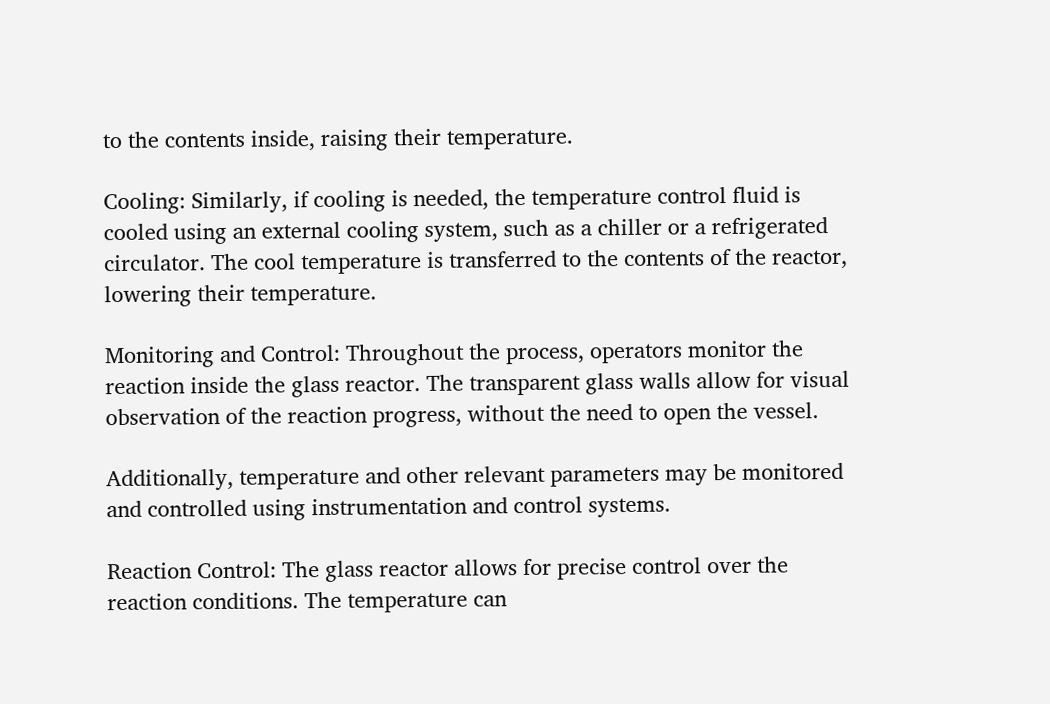to the contents inside, raising their temperature.

Cooling: Similarly, if cooling is needed, the temperature control fluid is cooled using an external cooling system, such as a chiller or a refrigerated circulator. The cool temperature is transferred to the contents of the reactor, lowering their temperature.

Monitoring and Control: Throughout the process, operators monitor the reaction inside the glass reactor. The transparent glass walls allow for visual observation of the reaction progress, without the need to open the vessel.

Additionally, temperature and other relevant parameters may be monitored and controlled using instrumentation and control systems.

Reaction Control: The glass reactor allows for precise control over the reaction conditions. The temperature can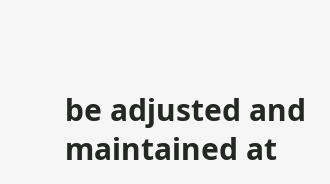be adjusted and maintained at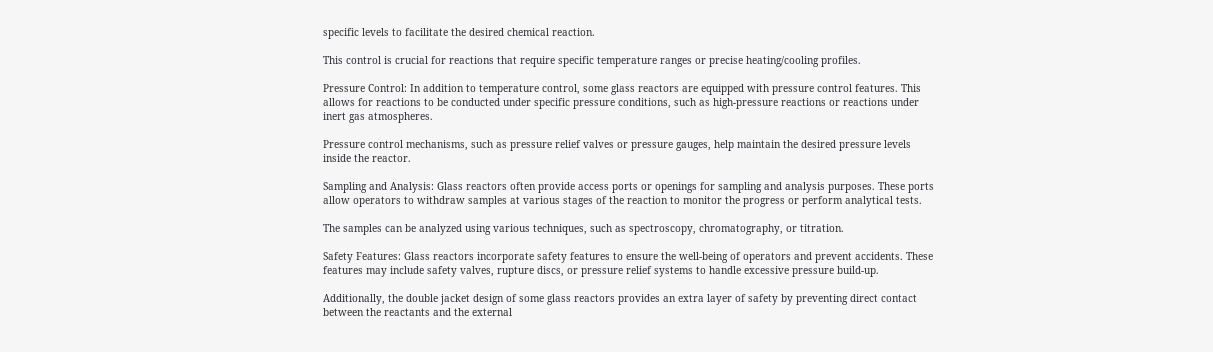specific levels to facilitate the desired chemical reaction.

This control is crucial for reactions that require specific temperature ranges or precise heating/cooling profiles.

Pressure Control: In addition to temperature control, some glass reactors are equipped with pressure control features. This allows for reactions to be conducted under specific pressure conditions, such as high-pressure reactions or reactions under inert gas atmospheres.

Pressure control mechanisms, such as pressure relief valves or pressure gauges, help maintain the desired pressure levels inside the reactor.

Sampling and Analysis: Glass reactors often provide access ports or openings for sampling and analysis purposes. These ports allow operators to withdraw samples at various stages of the reaction to monitor the progress or perform analytical tests.

The samples can be analyzed using various techniques, such as spectroscopy, chromatography, or titration.

Safety Features: Glass reactors incorporate safety features to ensure the well-being of operators and prevent accidents. These features may include safety valves, rupture discs, or pressure relief systems to handle excessive pressure build-up.

Additionally, the double jacket design of some glass reactors provides an extra layer of safety by preventing direct contact between the reactants and the external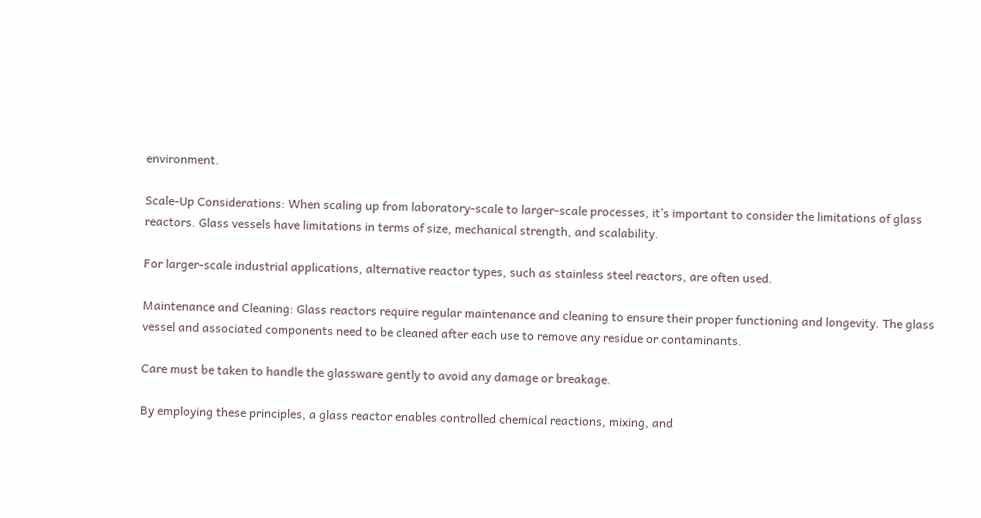environment.

Scale-Up Considerations: When scaling up from laboratory-scale to larger-scale processes, it’s important to consider the limitations of glass reactors. Glass vessels have limitations in terms of size, mechanical strength, and scalability.

For larger-scale industrial applications, alternative reactor types, such as stainless steel reactors, are often used.

Maintenance and Cleaning: Glass reactors require regular maintenance and cleaning to ensure their proper functioning and longevity. The glass vessel and associated components need to be cleaned after each use to remove any residue or contaminants.

Care must be taken to handle the glassware gently to avoid any damage or breakage.

By employing these principles, a glass reactor enables controlled chemical reactions, mixing, and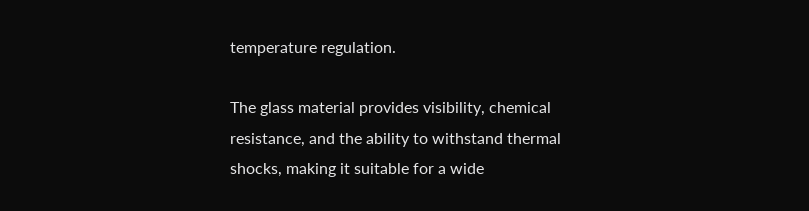temperature regulation.

The glass material provides visibility, chemical resistance, and the ability to withstand thermal shocks, making it suitable for a wide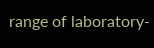range of laboratory-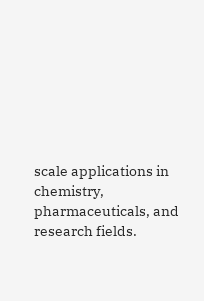scale applications in chemistry, pharmaceuticals, and research fields.